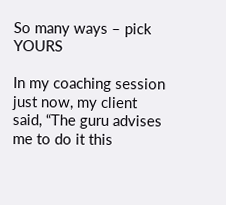So many ways – pick YOURS

In my coaching session just now, my client said, “The guru advises me to do it this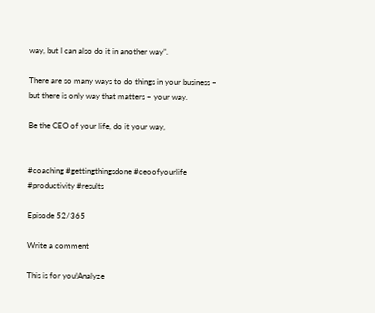way, but I can also do it in another way”.

There are so many ways to do things in your business – but there is only way that matters – your way.

Be the CEO of your life, do it your way,


#coaching #gettingthingsdone #ceoofyourlife #productivity #results

Episode 52/365

Write a comment

This is for you!Analyze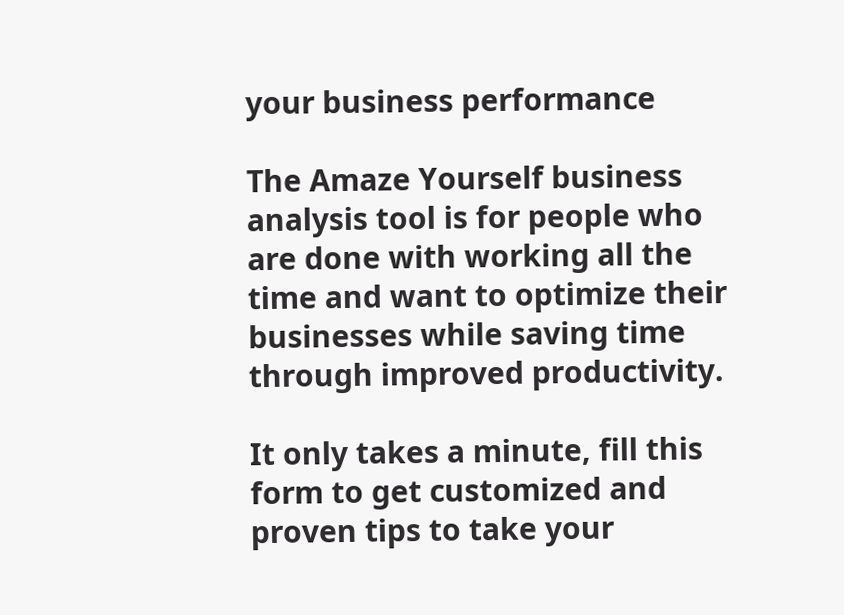your business performance

The Amaze Yourself business analysis tool is for people who are done with working all the time and want to optimize their businesses while saving time through improved productivity.

It only takes a minute, fill this form to get customized and proven tips to take your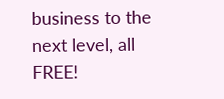business to the next level, all FREE!